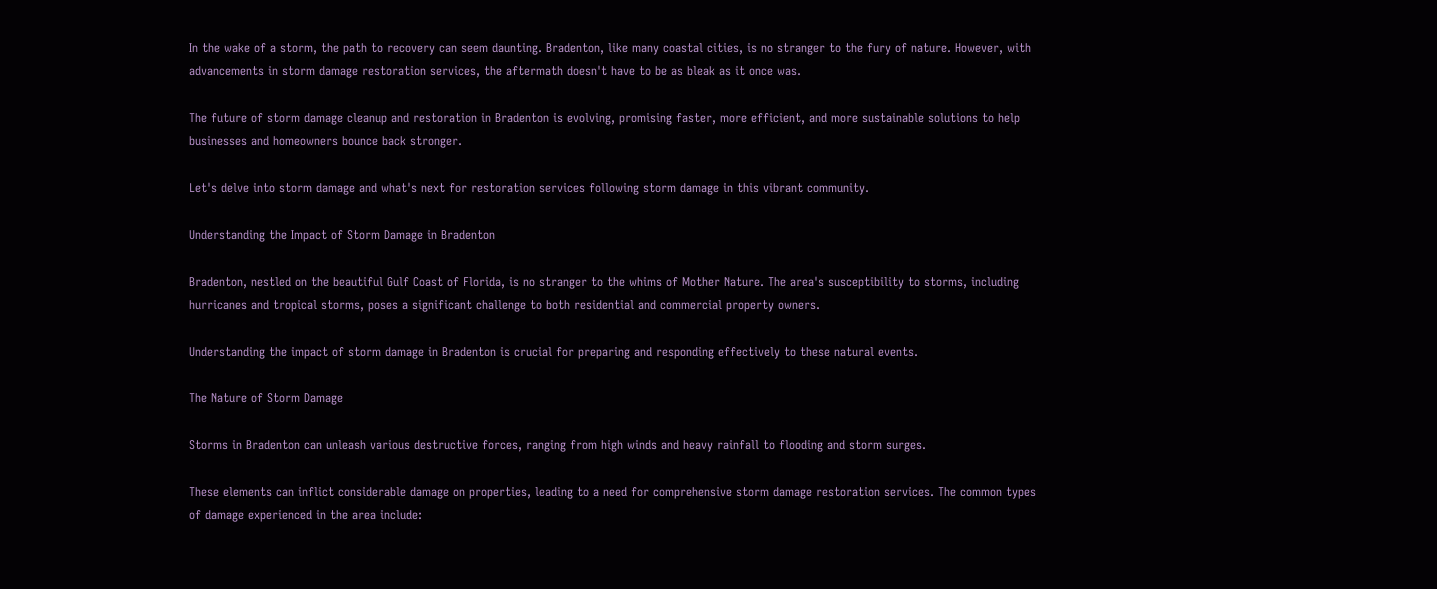In the wake of a storm, the path to recovery can seem daunting. Bradenton, like many coastal cities, is no stranger to the fury of nature. However, with advancements in storm damage restoration services, the aftermath doesn't have to be as bleak as it once was.

The future of storm damage cleanup and restoration in Bradenton is evolving, promising faster, more efficient, and more sustainable solutions to help businesses and homeowners bounce back stronger.

Let's delve into storm damage and what's next for restoration services following storm damage in this vibrant community.

Understanding the Impact of Storm Damage in Bradenton

Bradenton, nestled on the beautiful Gulf Coast of Florida, is no stranger to the whims of Mother Nature. The area's susceptibility to storms, including hurricanes and tropical storms, poses a significant challenge to both residential and commercial property owners.

Understanding the impact of storm damage in Bradenton is crucial for preparing and responding effectively to these natural events.

The Nature of Storm Damage

Storms in Bradenton can unleash various destructive forces, ranging from high winds and heavy rainfall to flooding and storm surges.

These elements can inflict considerable damage on properties, leading to a need for comprehensive storm damage restoration services. The common types of damage experienced in the area include: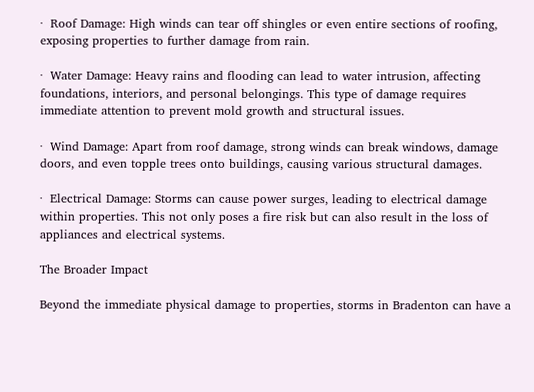·  Roof Damage: High winds can tear off shingles or even entire sections of roofing, exposing properties to further damage from rain.

·  Water Damage: Heavy rains and flooding can lead to water intrusion, affecting foundations, interiors, and personal belongings. This type of damage requires immediate attention to prevent mold growth and structural issues.

·  Wind Damage: Apart from roof damage, strong winds can break windows, damage doors, and even topple trees onto buildings, causing various structural damages.

·  Electrical Damage: Storms can cause power surges, leading to electrical damage within properties. This not only poses a fire risk but can also result in the loss of appliances and electrical systems.

The Broader Impact

Beyond the immediate physical damage to properties, storms in Bradenton can have a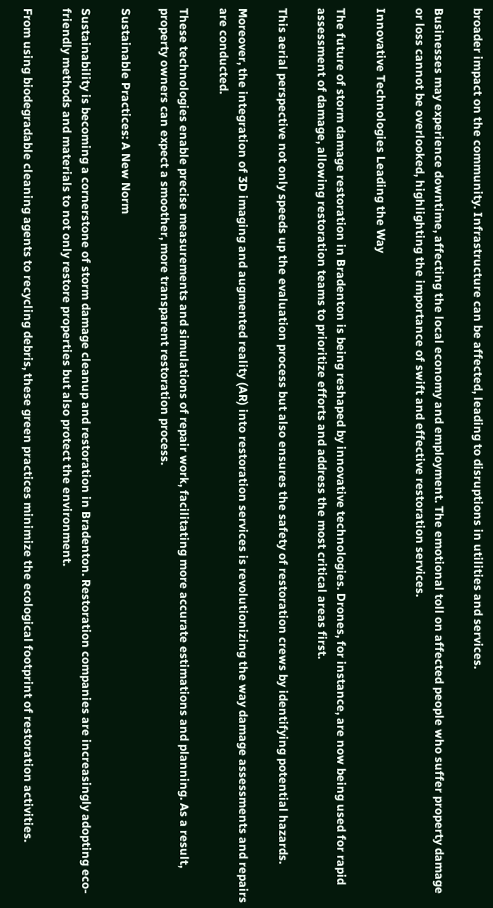broader impact on the community. Infrastructure can be affected, leading to disruptions in utilities and services.

Businesses may experience downtime, affecting the local economy and employment. The emotional toll on affected people who suffer property damage or loss cannot be overlooked, highlighting the importance of swift and effective restoration services.

Innovative Technologies Leading the Way

The future of storm damage restoration in Bradenton is being reshaped by innovative technologies. Drones, for instance, are now being used for rapid assessment of damage, allowing restoration teams to prioritize efforts and address the most critical areas first.

This aerial perspective not only speeds up the evaluation process but also ensures the safety of restoration crews by identifying potential hazards.

Moreover, the integration of 3D imaging and augmented reality (AR) into restoration services is revolutionizing the way damage assessments and repairs are conducted.

These technologies enable precise measurements and simulations of repair work, facilitating more accurate estimations and planning. As a result, property owners can expect a smoother, more transparent restoration process.

Sustainable Practices: A New Norm

Sustainability is becoming a cornerstone of storm damage cleanup and restoration in Bradenton. Restoration companies are increasingly adopting eco-friendly methods and materials to not only restore properties but also protect the environment.

From using biodegradable cleaning agents to recycling debris, these green practices minimize the ecological footprint of restoration activities.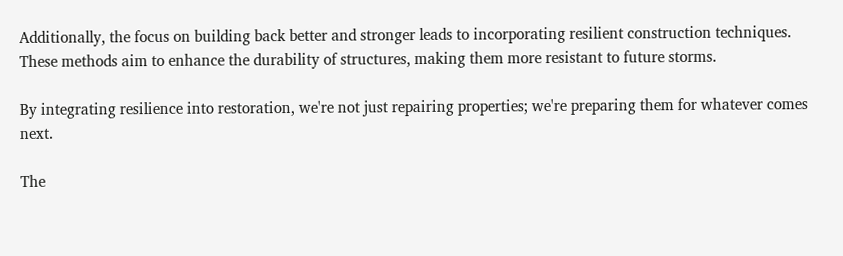Additionally, the focus on building back better and stronger leads to incorporating resilient construction techniques. These methods aim to enhance the durability of structures, making them more resistant to future storms.

By integrating resilience into restoration, we're not just repairing properties; we're preparing them for whatever comes next.

The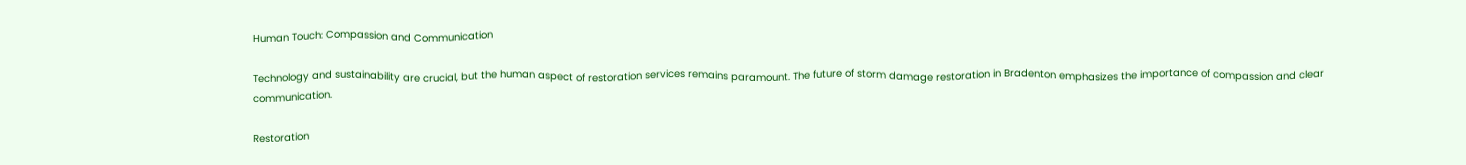Human Touch: Compassion and Communication

Technology and sustainability are crucial, but the human aspect of restoration services remains paramount. The future of storm damage restoration in Bradenton emphasizes the importance of compassion and clear communication.

Restoration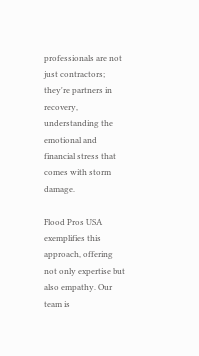professionals are not just contractors; they're partners in recovery, understanding the emotional and financial stress that comes with storm damage.

Flood Pros USA exemplifies this approach, offering not only expertise but also empathy. Our team is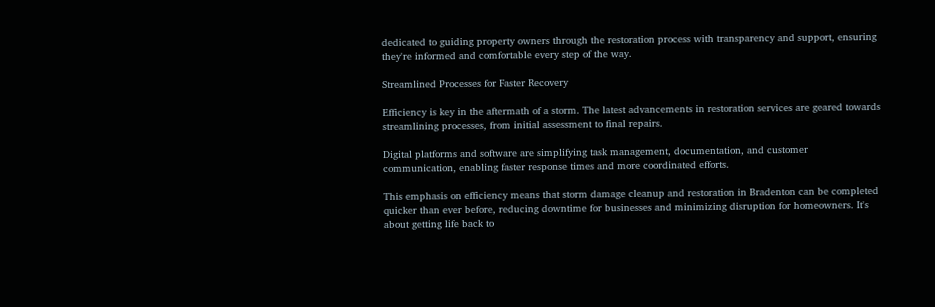dedicated to guiding property owners through the restoration process with transparency and support, ensuring they're informed and comfortable every step of the way.

Streamlined Processes for Faster Recovery

Efficiency is key in the aftermath of a storm. The latest advancements in restoration services are geared towards streamlining processes, from initial assessment to final repairs.

Digital platforms and software are simplifying task management, documentation, and customer communication, enabling faster response times and more coordinated efforts.

This emphasis on efficiency means that storm damage cleanup and restoration in Bradenton can be completed quicker than ever before, reducing downtime for businesses and minimizing disruption for homeowners. It's about getting life back to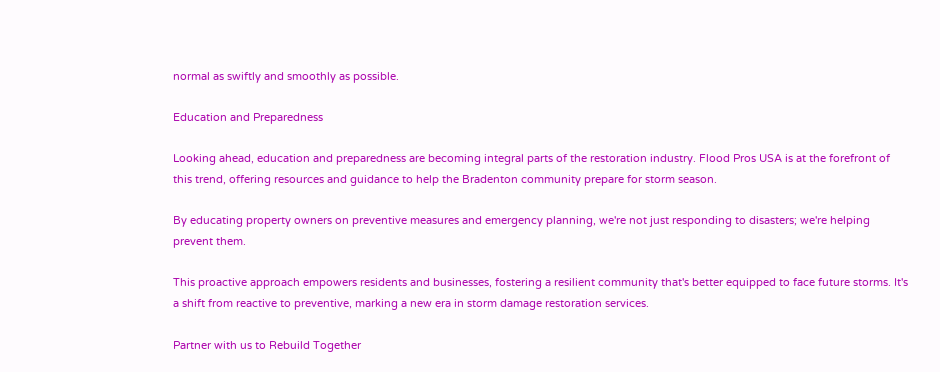normal as swiftly and smoothly as possible.

Education and Preparedness

Looking ahead, education and preparedness are becoming integral parts of the restoration industry. Flood Pros USA is at the forefront of this trend, offering resources and guidance to help the Bradenton community prepare for storm season.

By educating property owners on preventive measures and emergency planning, we're not just responding to disasters; we're helping prevent them.

This proactive approach empowers residents and businesses, fostering a resilient community that's better equipped to face future storms. It's a shift from reactive to preventive, marking a new era in storm damage restoration services.

Partner with us to Rebuild Together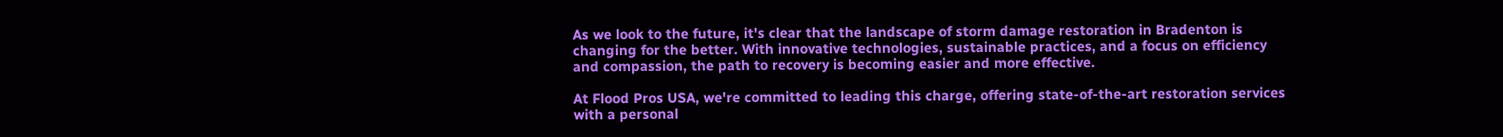As we look to the future, it's clear that the landscape of storm damage restoration in Bradenton is changing for the better. With innovative technologies, sustainable practices, and a focus on efficiency and compassion, the path to recovery is becoming easier and more effective.

At Flood Pros USA, we're committed to leading this charge, offering state-of-the-art restoration services with a personal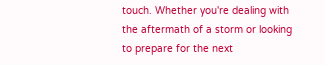touch. Whether you're dealing with the aftermath of a storm or looking to prepare for the next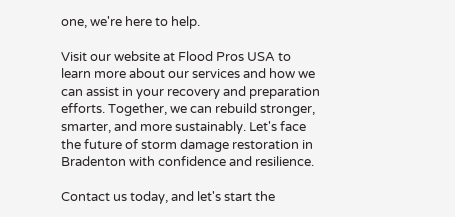one, we're here to help.

Visit our website at Flood Pros USA to learn more about our services and how we can assist in your recovery and preparation efforts. Together, we can rebuild stronger, smarter, and more sustainably. Let's face the future of storm damage restoration in Bradenton with confidence and resilience.

Contact us today, and let's start the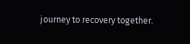journey to recovery together.